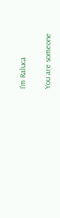I'm Raluca

You are someone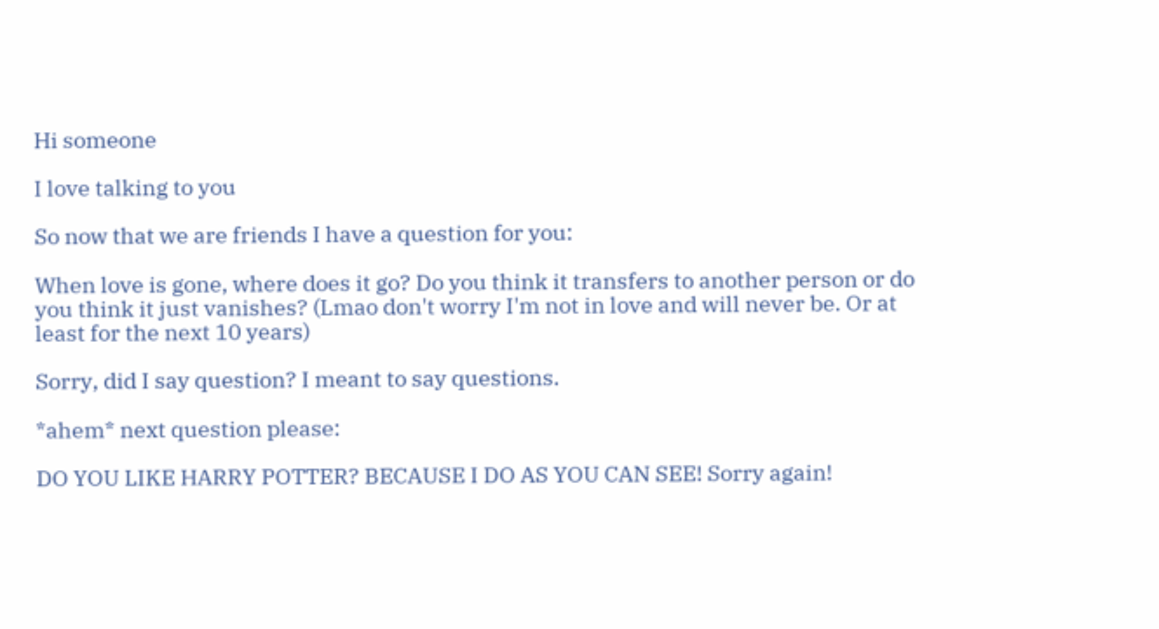Hi someone

I love talking to you

So now that we are friends I have a question for you:

When love is gone, where does it go? Do you think it transfers to another person or do you think it just vanishes? (Lmao don't worry I'm not in love and will never be. Or at least for the next 10 years)

Sorry, did I say question? I meant to say questions.

*ahem* next question please:

DO YOU LIKE HARRY POTTER? BECAUSE I DO AS YOU CAN SEE! Sorry again!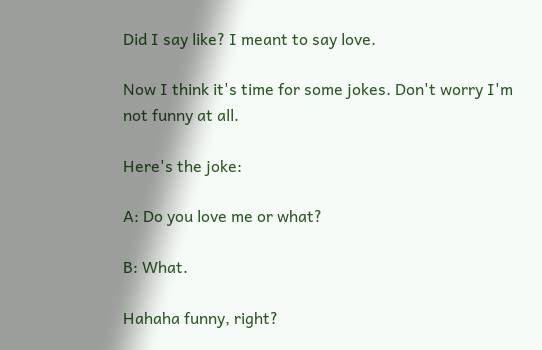Did I say like? I meant to say love.

Now I think it's time for some jokes. Don't worry I'm not funny at all.

Here's the joke:

A: Do you love me or what?

B: What.

Hahaha funny, right?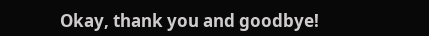Okay, thank you and goodbye!